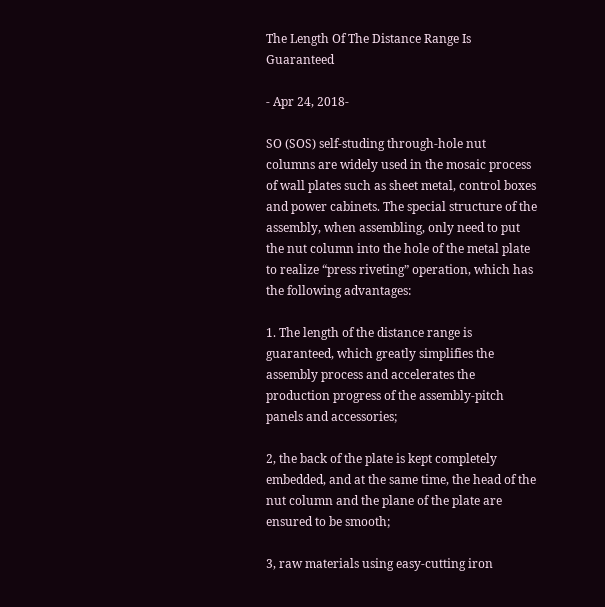The Length Of The Distance Range Is Guaranteed

- Apr 24, 2018-

SO (SOS) self-studing through-hole nut columns are widely used in the mosaic process of wall plates such as sheet metal, control boxes and power cabinets. The special structure of the assembly, when assembling, only need to put the nut column into the hole of the metal plate to realize “press riveting” operation, which has the following advantages:

1. The length of the distance range is guaranteed, which greatly simplifies the assembly process and accelerates the production progress of the assembly-pitch panels and accessories;

2, the back of the plate is kept completely embedded, and at the same time, the head of the nut column and the plane of the plate are ensured to be smooth;

3, raw materials using easy-cutting iron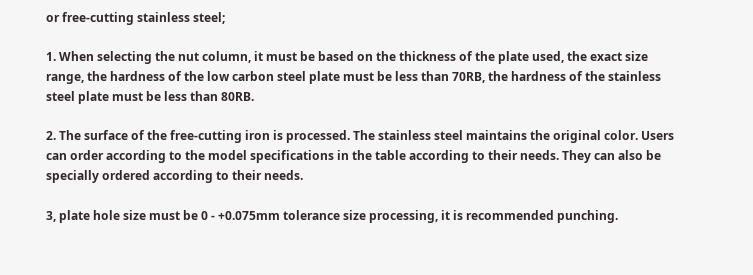or free-cutting stainless steel;

1. When selecting the nut column, it must be based on the thickness of the plate used, the exact size range, the hardness of the low carbon steel plate must be less than 70RB, the hardness of the stainless steel plate must be less than 80RB.

2. The surface of the free-cutting iron is processed. The stainless steel maintains the original color. Users can order according to the model specifications in the table according to their needs. They can also be specially ordered according to their needs.

3, plate hole size must be 0 - +0.075mm tolerance size processing, it is recommended punching.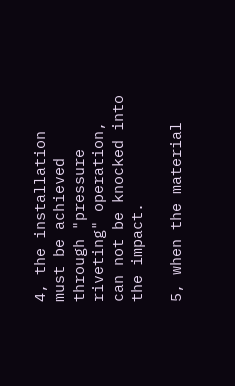4, the installation must be achieved through "pressure riveting" operation, can not be knocked into the impact.

5, when the material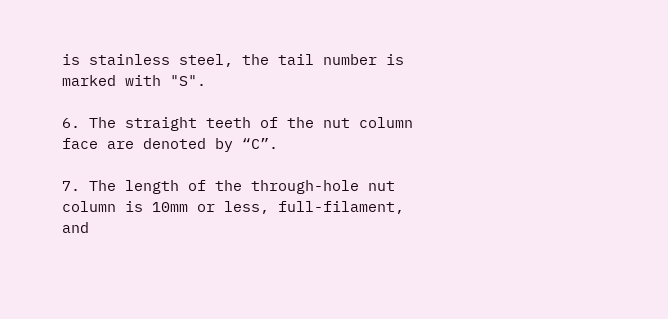is stainless steel, the tail number is marked with "S".

6. The straight teeth of the nut column face are denoted by “C”.

7. The length of the through-hole nut column is 10mm or less, full-filament, and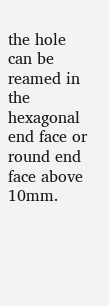the hole can be reamed in the hexagonal end face or round end face above 10mm.